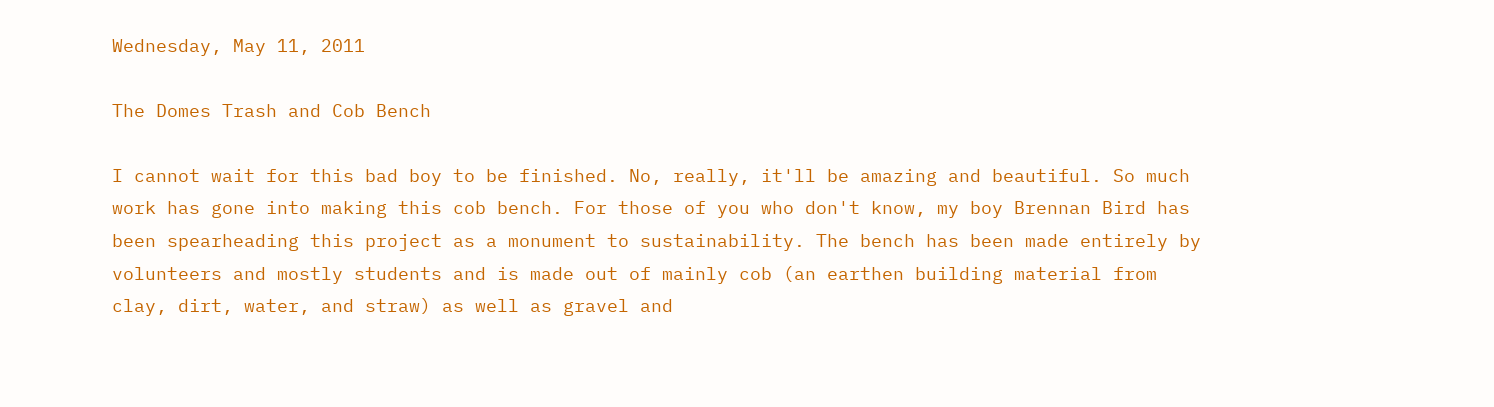Wednesday, May 11, 2011

The Domes Trash and Cob Bench

I cannot wait for this bad boy to be finished. No, really, it'll be amazing and beautiful. So much work has gone into making this cob bench. For those of you who don't know, my boy Brennan Bird has been spearheading this project as a monument to sustainability. The bench has been made entirely by volunteers and mostly students and is made out of mainly cob (an earthen building material from clay, dirt, water, and straw) as well as gravel and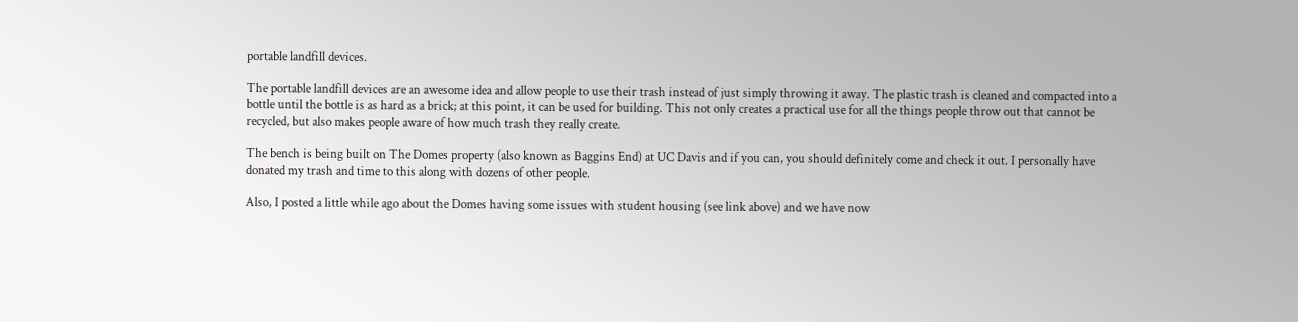portable landfill devices.

The portable landfill devices are an awesome idea and allow people to use their trash instead of just simply throwing it away. The plastic trash is cleaned and compacted into a bottle until the bottle is as hard as a brick; at this point, it can be used for building. This not only creates a practical use for all the things people throw out that cannot be recycled, but also makes people aware of how much trash they really create.

The bench is being built on The Domes property (also known as Baggins End) at UC Davis and if you can, you should definitely come and check it out. I personally have donated my trash and time to this along with dozens of other people.

Also, I posted a little while ago about the Domes having some issues with student housing (see link above) and we have now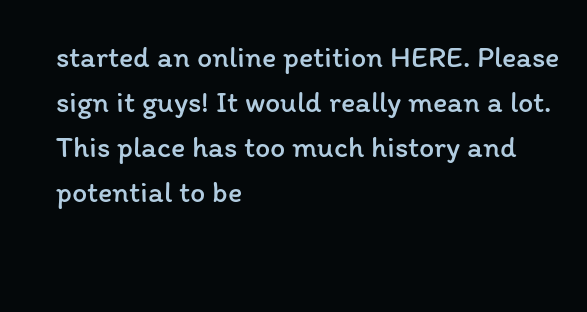started an online petition HERE. Please sign it guys! It would really mean a lot. This place has too much history and potential to be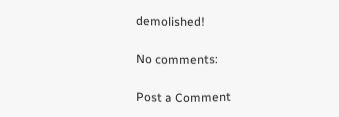demolished!

No comments:

Post a Comment